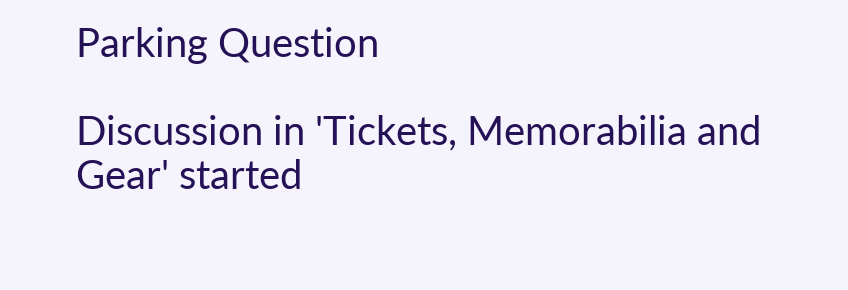Parking Question

Discussion in 'Tickets, Memorabilia and Gear' started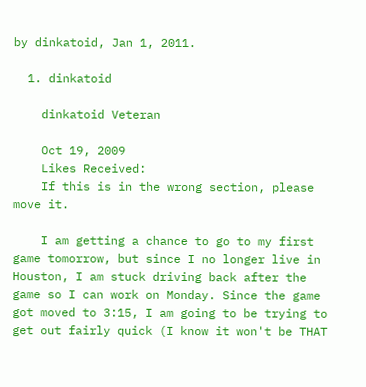by dinkatoid, Jan 1, 2011.

  1. dinkatoid

    dinkatoid Veteran

    Oct 19, 2009
    Likes Received:
    If this is in the wrong section, please move it.

    I am getting a chance to go to my first game tomorrow, but since I no longer live in Houston, I am stuck driving back after the game so I can work on Monday. Since the game got moved to 3:15, I am going to be trying to get out fairly quick (I know it won't be THAT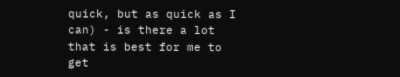quick, but as quick as I can) - is there a lot that is best for me to get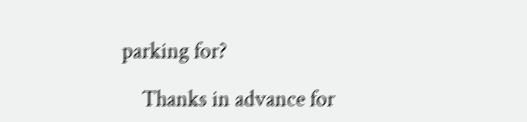parking for?

    Thanks in advance for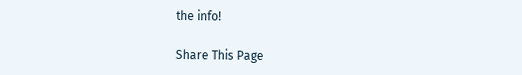the info!

Share This Page